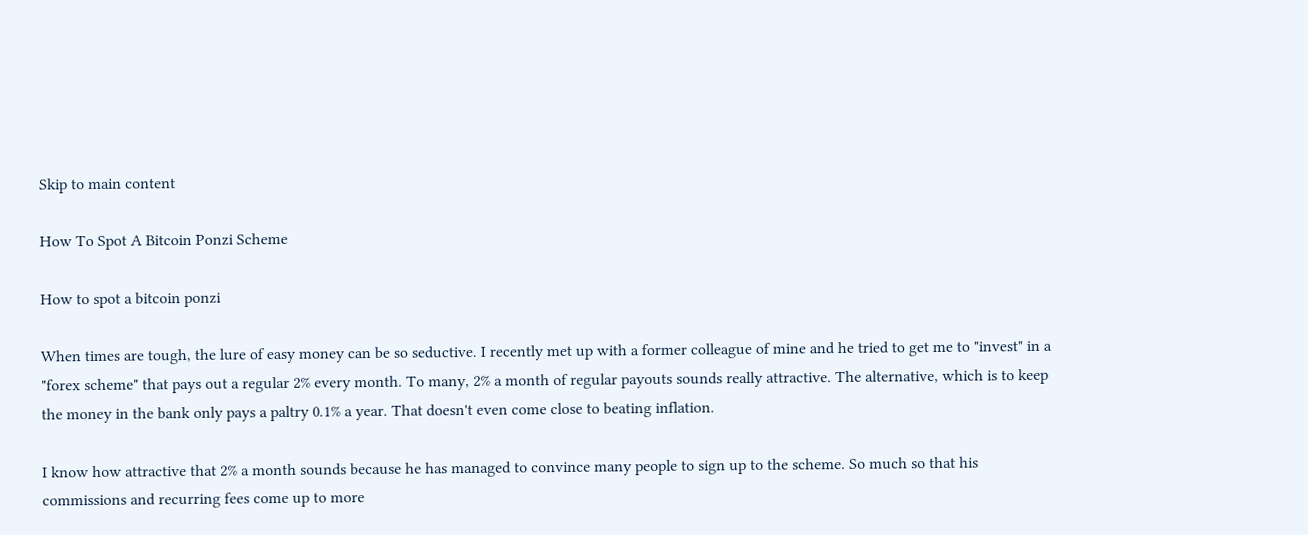Skip to main content

How To Spot A Bitcoin Ponzi Scheme

How to spot a bitcoin ponzi

When times are tough, the lure of easy money can be so seductive. I recently met up with a former colleague of mine and he tried to get me to "invest" in a "forex scheme" that pays out a regular 2% every month. To many, 2% a month of regular payouts sounds really attractive. The alternative, which is to keep the money in the bank only pays a paltry 0.1% a year. That doesn't even come close to beating inflation.

I know how attractive that 2% a month sounds because he has managed to convince many people to sign up to the scheme. So much so that his commissions and recurring fees come up to more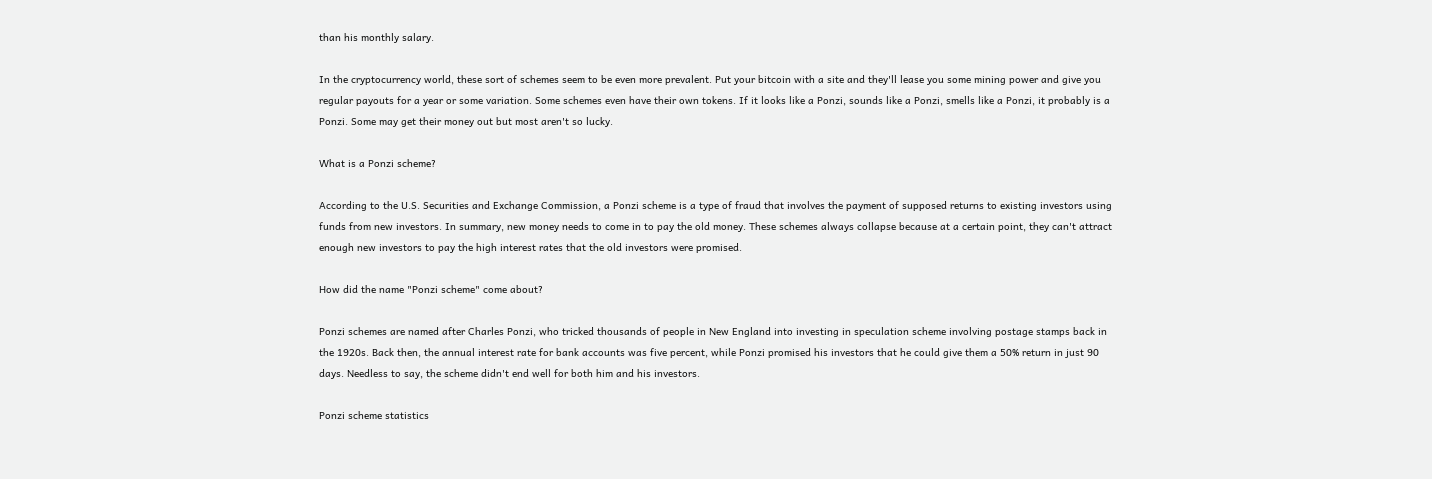than his monthly salary.

In the cryptocurrency world, these sort of schemes seem to be even more prevalent. Put your bitcoin with a site and they'll lease you some mining power and give you regular payouts for a year or some variation. Some schemes even have their own tokens. If it looks like a Ponzi, sounds like a Ponzi, smells like a Ponzi, it probably is a Ponzi. Some may get their money out but most aren't so lucky.

What is a Ponzi scheme?

According to the U.S. Securities and Exchange Commission, a Ponzi scheme is a type of fraud that involves the payment of supposed returns to existing investors using funds from new investors. In summary, new money needs to come in to pay the old money. These schemes always collapse because at a certain point, they can't attract enough new investors to pay the high interest rates that the old investors were promised.

How did the name "Ponzi scheme" come about?

Ponzi schemes are named after Charles Ponzi, who tricked thousands of people in New England into investing in speculation scheme involving postage stamps back in the 1920s. Back then, the annual interest rate for bank accounts was five percent, while Ponzi promised his investors that he could give them a 50% return in just 90 days. Needless to say, the scheme didn't end well for both him and his investors.

Ponzi scheme statistics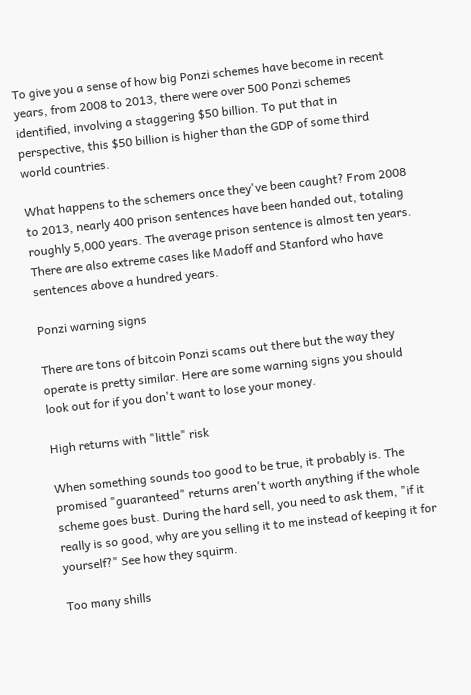To give you a sense of how big Ponzi schemes have become in recent years, from 2008 to 2013, there were over 500 Ponzi schemes identified, involving a staggering $50 billion. To put that in perspective, this $50 billion is higher than the GDP of some third world countries.

What happens to the schemers once they've been caught? From 2008 to 2013, nearly 400 prison sentences have been handed out, totaling roughly 5,000 years. The average prison sentence is almost ten years. There are also extreme cases like Madoff and Stanford who have sentences above a hundred years.

Ponzi warning signs

There are tons of bitcoin Ponzi scams out there but the way they operate is pretty similar. Here are some warning signs you should look out for if you don't want to lose your money.

High returns with "little" risk

When something sounds too good to be true, it probably is. The promised "guaranteed" returns aren't worth anything if the whole scheme goes bust. During the hard sell, you need to ask them, "if it really is so good, why are you selling it to me instead of keeping it for yourself?" See how they squirm.

Too many shills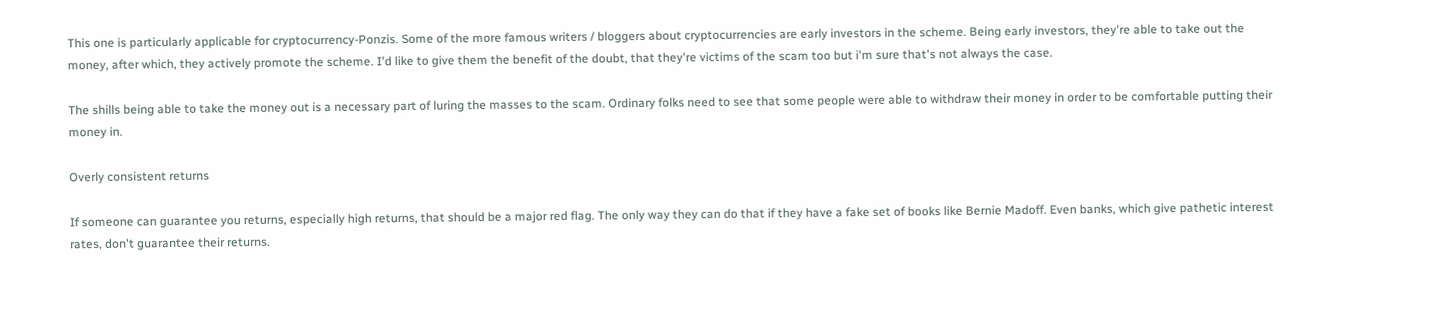This one is particularly applicable for cryptocurrency-Ponzis. Some of the more famous writers / bloggers about cryptocurrencies are early investors in the scheme. Being early investors, they're able to take out the money, after which, they actively promote the scheme. I'd like to give them the benefit of the doubt, that they're victims of the scam too but i'm sure that's not always the case.

The shills being able to take the money out is a necessary part of luring the masses to the scam. Ordinary folks need to see that some people were able to withdraw their money in order to be comfortable putting their money in.

Overly consistent returns

If someone can guarantee you returns, especially high returns, that should be a major red flag. The only way they can do that if they have a fake set of books like Bernie Madoff. Even banks, which give pathetic interest rates, don't guarantee their returns.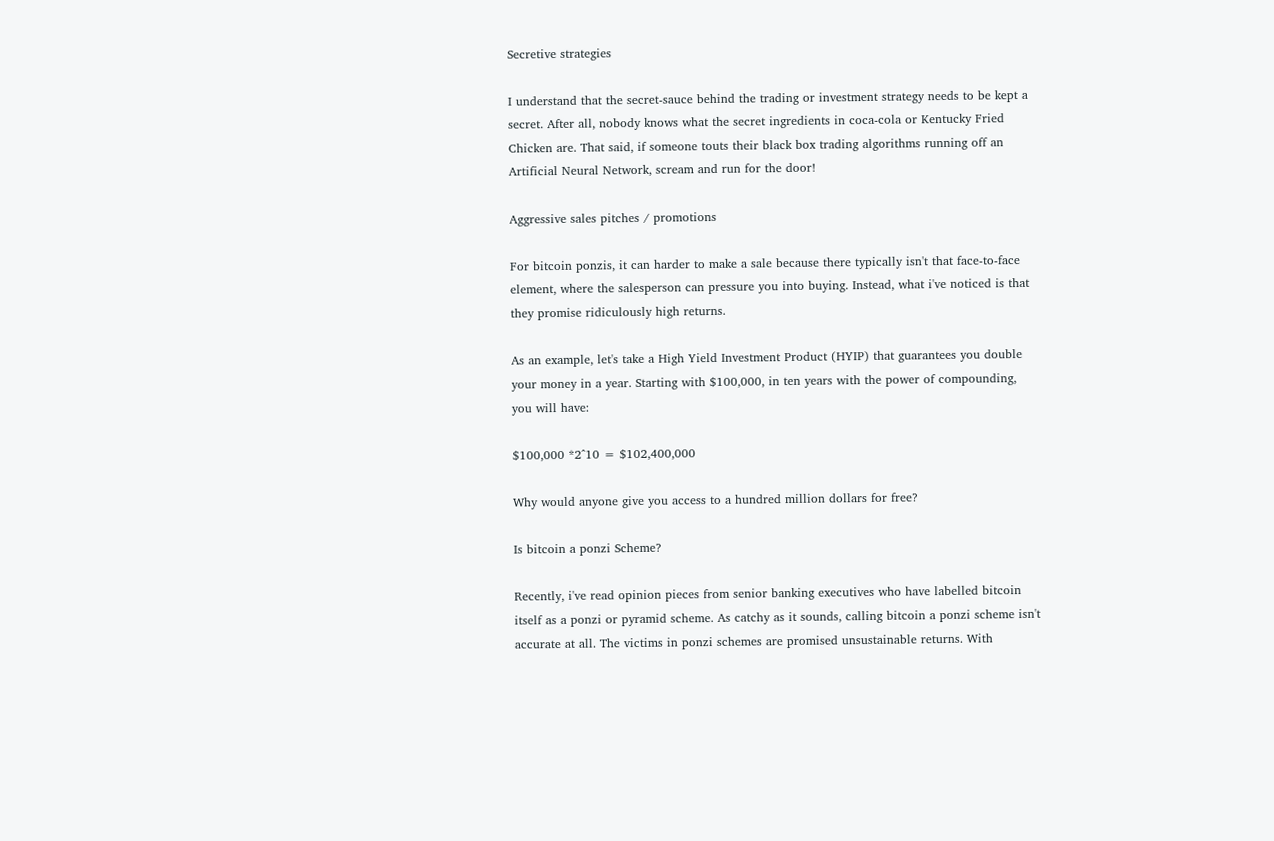Secretive strategies

I understand that the secret-sauce behind the trading or investment strategy needs to be kept a secret. After all, nobody knows what the secret ingredients in coca-cola or Kentucky Fried Chicken are. That said, if someone touts their black box trading algorithms running off an Artificial Neural Network, scream and run for the door!

Aggressive sales pitches / promotions

For bitcoin ponzis, it can harder to make a sale because there typically isn't that face-to-face element, where the salesperson can pressure you into buying. Instead, what i've noticed is that they promise ridiculously high returns.

As an example, let's take a High Yield Investment Product (HYIP) that guarantees you double your money in a year. Starting with $100,000, in ten years with the power of compounding, you will have:

$100,000 *2^10 = $102,400,000

Why would anyone give you access to a hundred million dollars for free?

Is bitcoin a ponzi Scheme?

Recently, i've read opinion pieces from senior banking executives who have labelled bitcoin itself as a ponzi or pyramid scheme. As catchy as it sounds, calling bitcoin a ponzi scheme isn't accurate at all. The victims in ponzi schemes are promised unsustainable returns. With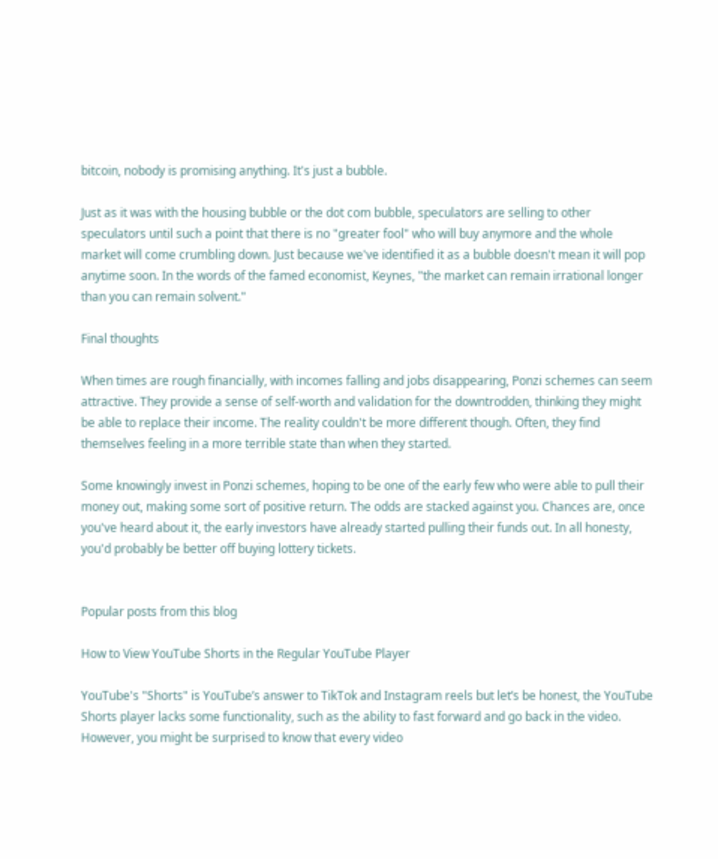bitcoin, nobody is promising anything. It's just a bubble.

Just as it was with the housing bubble or the dot com bubble, speculators are selling to other speculators until such a point that there is no "greater fool" who will buy anymore and the whole market will come crumbling down. Just because we've identified it as a bubble doesn't mean it will pop anytime soon. In the words of the famed economist, Keynes, "the market can remain irrational longer than you can remain solvent."

Final thoughts

When times are rough financially, with incomes falling and jobs disappearing, Ponzi schemes can seem attractive. They provide a sense of self-worth and validation for the downtrodden, thinking they might be able to replace their income. The reality couldn't be more different though. Often, they find themselves feeling in a more terrible state than when they started.

Some knowingly invest in Ponzi schemes, hoping to be one of the early few who were able to pull their money out, making some sort of positive return. The odds are stacked against you. Chances are, once you've heard about it, the early investors have already started pulling their funds out. In all honesty, you'd probably be better off buying lottery tickets.


Popular posts from this blog

How to View YouTube Shorts in the Regular YouTube Player

YouTube's "Shorts" is YouTube’s answer to TikTok and Instagram reels but let’s be honest, the YouTube Shorts player lacks some functionality, such as the ability to fast forward and go back in the video. However, you might be surprised to know that every video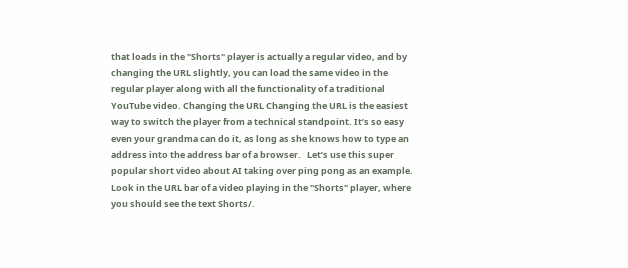that loads in the "Shorts" player is actually a regular video, and by changing the URL slightly, you can load the same video in the regular player along with all the functionality of a traditional YouTube video. Changing the URL Changing the URL is the easiest way to switch the player from a technical standpoint. It’s so easy even your grandma can do it, as long as she knows how to type an address into the address bar of a browser.   Let’s use this super popular short video about AI taking over ping pong as an example. Look in the URL bar of a video playing in the "Shorts" player, where you should see the text Shorts/.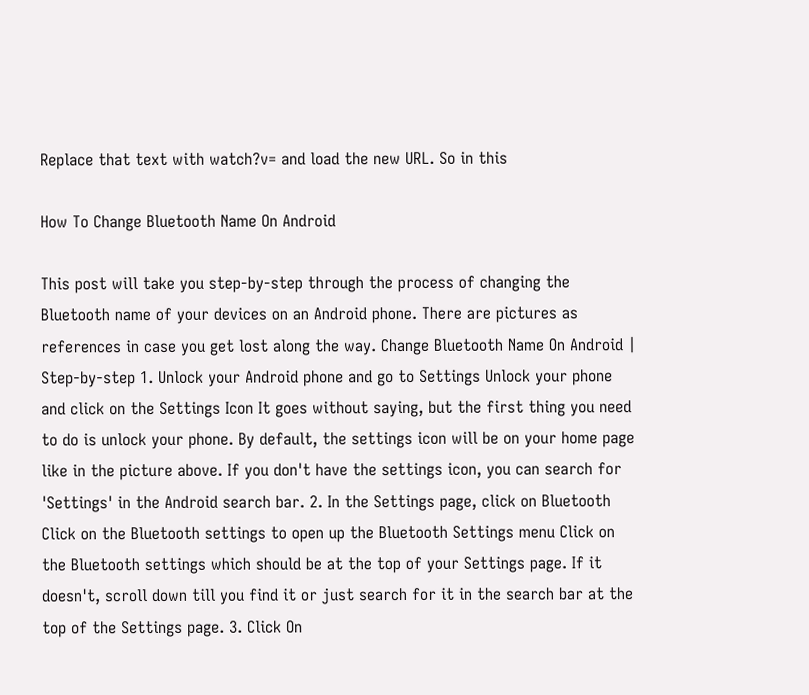Replace that text with watch?v= and load the new URL. So in this

How To Change Bluetooth Name On Android

This post will take you step-by-step through the process of changing the Bluetooth name of your devices on an Android phone. There are pictures as references in case you get lost along the way. Change Bluetooth Name On Android | Step-by-step 1. Unlock your Android phone and go to Settings Unlock your phone and click on the Settings Icon It goes without saying, but the first thing you need to do is unlock your phone. By default, the settings icon will be on your home page like in the picture above. If you don't have the settings icon, you can search for 'Settings' in the Android search bar. 2. In the Settings page, click on Bluetooth Click on the Bluetooth settings to open up the Bluetooth Settings menu Click on the Bluetooth settings which should be at the top of your Settings page. If it doesn't, scroll down till you find it or just search for it in the search bar at the top of the Settings page. 3. Click On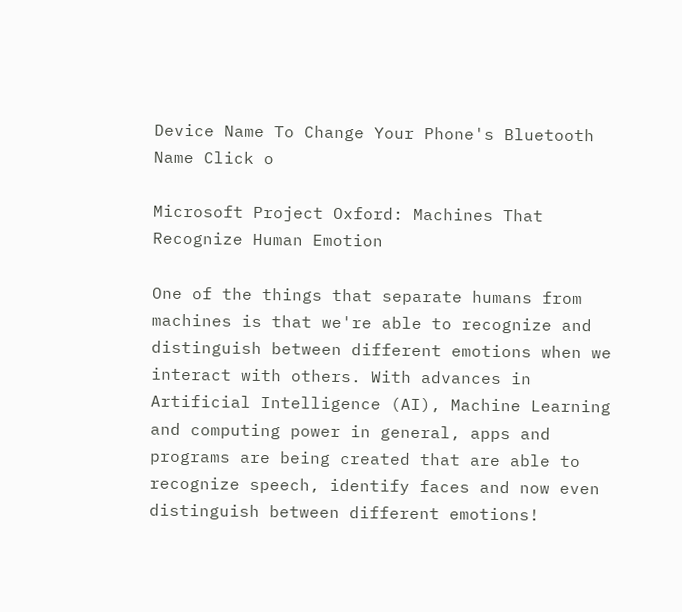Device Name To Change Your Phone's Bluetooth Name Click o

Microsoft Project Oxford: Machines That Recognize Human Emotion

One of the things that separate humans from machines is that we're able to recognize and distinguish between different emotions when we interact with others. With advances in Artificial Intelligence (AI), Machine Learning and computing power in general, apps and programs are being created that are able to recognize speech, identify faces and now even distinguish between different emotions!